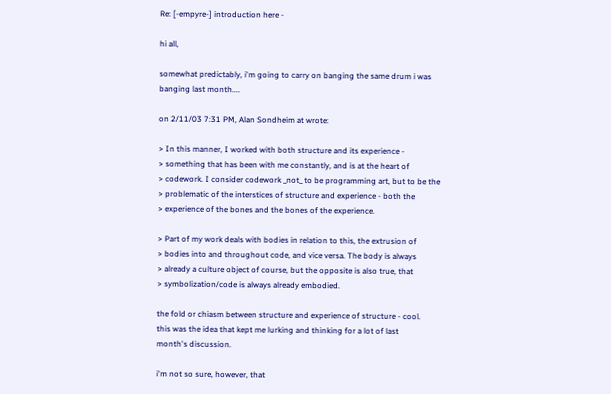Re: [-empyre-] introduction here -

hi all,

somewhat predictably, i'm going to carry on banging the same drum i was
banging last month....

on 2/11/03 7:31 PM, Alan Sondheim at wrote:

> In this manner, I worked with both structure and its experience -
> something that has been with me constantly, and is at the heart of
> codework. I consider codework _not_ to be programming art, but to be the
> problematic of the interstices of structure and experience - both the
> experience of the bones and the bones of the experience.

> Part of my work deals with bodies in relation to this, the extrusion of
> bodies into and throughout code, and vice versa. The body is always
> already a culture object of course, but the opposite is also true, that
> symbolization/code is always already embodied.

the fold or chiasm between structure and experience of structure - cool.
this was the idea that kept me lurking and thinking for a lot of last
month's discussion.

i'm not so sure, however, that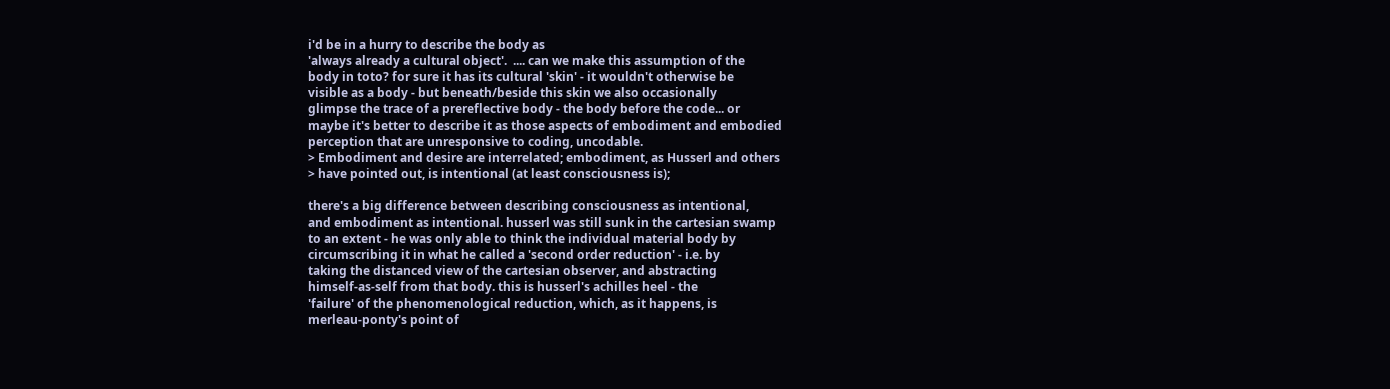i'd be in a hurry to describe the body as
'always already a cultural object'.  .... can we make this assumption of the
body in toto? for sure it has its cultural 'skin' - it wouldn't otherwise be
visible as a body - but beneath/beside this skin we also occasionally
glimpse the trace of a prereflective body - the body before the code... or
maybe it's better to describe it as those aspects of embodiment and embodied
perception that are unresponsive to coding, uncodable.
> Embodiment and desire are interrelated; embodiment, as Husserl and others
> have pointed out, is intentional (at least consciousness is);

there's a big difference between describing consciousness as intentional,
and embodiment as intentional. husserl was still sunk in the cartesian swamp
to an extent - he was only able to think the individual material body by
circumscribing it in what he called a 'second order reduction' - i.e. by
taking the distanced view of the cartesian observer, and abstracting
himself-as-self from that body. this is husserl's achilles heel - the
'failure' of the phenomenological reduction, which, as it happens, is
merleau-ponty's point of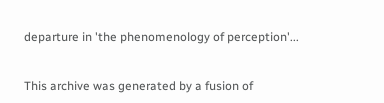departure in 'the phenomenology of perception'...


This archive was generated by a fusion of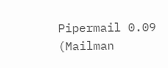Pipermail 0.09 (Mailman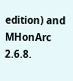edition) and MHonArc 2.6.8.